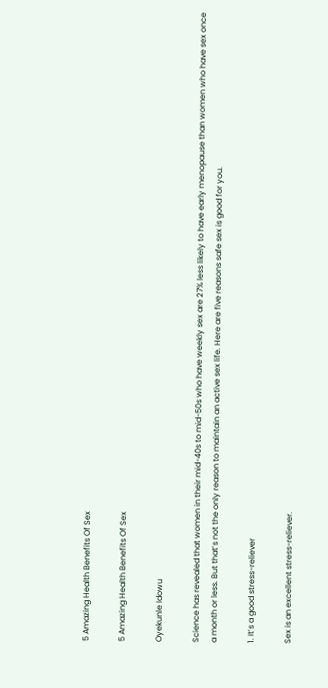5 Amazing Health Benefits Of Sex

5 Amazing Health Benefits Of Sex

Oyekunle Idowu

Science has revealed that women in their mid-40s to mid-50s who have weekly sex are 27% less likely to have early menopause than women who have sex once a month or less. But that’s not the only reason to maintain an active sex life. Here are five reasons safe sex is good for you.

1. It’s a good stress-reliever

Sex is an excellent stress-reliever.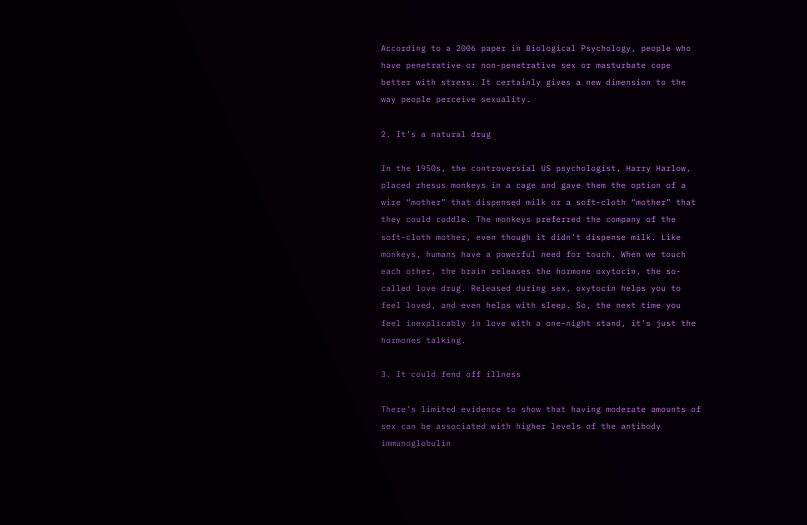According to a 2006 paper in Biological Psychology, people who have penetrative or non-penetrative sex or masturbate cope better with stress. It certainly gives a new dimension to the way people perceive sexuality.

2. It’s a natural drug

In the 1950s, the controversial US psychologist, Harry Harlow, placed rhesus monkeys in a cage and gave them the option of a wire “mother” that dispensed milk or a soft-cloth “mother” that they could cuddle. The monkeys preferred the company of the soft-cloth mother, even though it didn’t dispense milk. Like monkeys, humans have a powerful need for touch. When we touch each other, the brain releases the hormone oxytocin, the so-called love drug. Released during sex, oxytocin helps you to feel loved, and even helps with sleep. So, the next time you feel inexplicably in love with a one-night stand, it’s just the hormones talking.

3. It could fend off illness

There’s limited evidence to show that having moderate amounts of sex can be associated with higher levels of the antibody immunoglobulin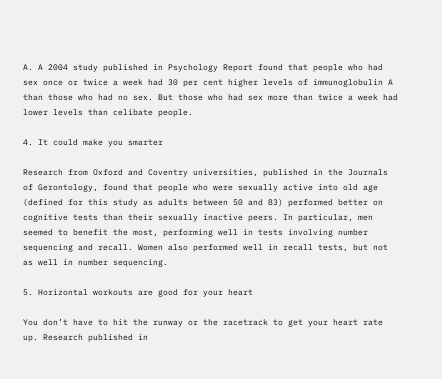A. A 2004 study published in Psychology Report found that people who had sex once or twice a week had 30 per cent higher levels of immunoglobulin A than those who had no sex. But those who had sex more than twice a week had lower levels than celibate people.

4. It could make you smarter

Research from Oxford and Coventry universities, published in the Journals of Gerontology, found that people who were sexually active into old age (defined for this study as adults between 50 and 83) performed better on cognitive tests than their sexually inactive peers. In particular, men seemed to benefit the most, performing well in tests involving number sequencing and recall. Women also performed well in recall tests, but not as well in number sequencing.

5. Horizontal workouts are good for your heart

You don’t have to hit the runway or the racetrack to get your heart rate up. Research published in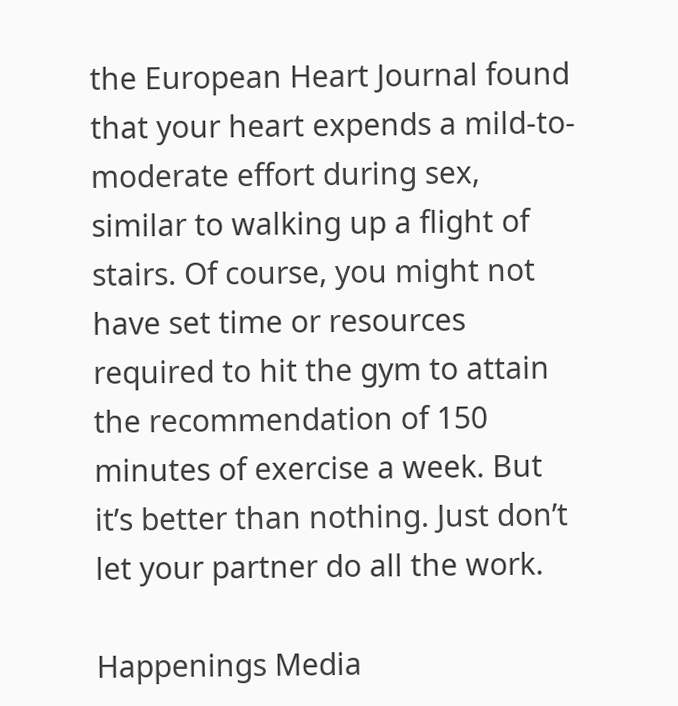the European Heart Journal found that your heart expends a mild-to-moderate effort during sex, similar to walking up a flight of stairs. Of course, you might not have set time or resources required to hit the gym to attain the recommendation of 150 minutes of exercise a week. But it’s better than nothing. Just don’t let your partner do all the work.

Happenings Media